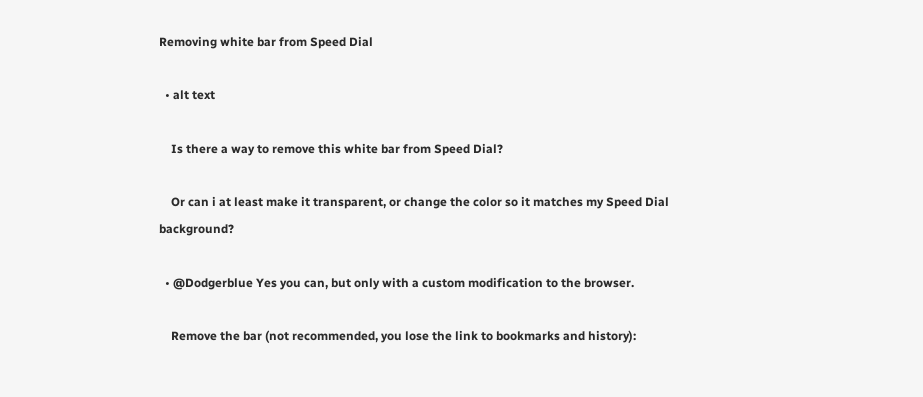Removing white bar from Speed Dial

  • alt text

    Is there a way to remove this white bar from Speed Dial?

    Or can i at least make it transparent, or change the color so it matches my Speed Dial background?

  • @Dodgerblue Yes you can, but only with a custom modification to the browser.

    Remove the bar (not recommended, you lose the link to bookmarks and history):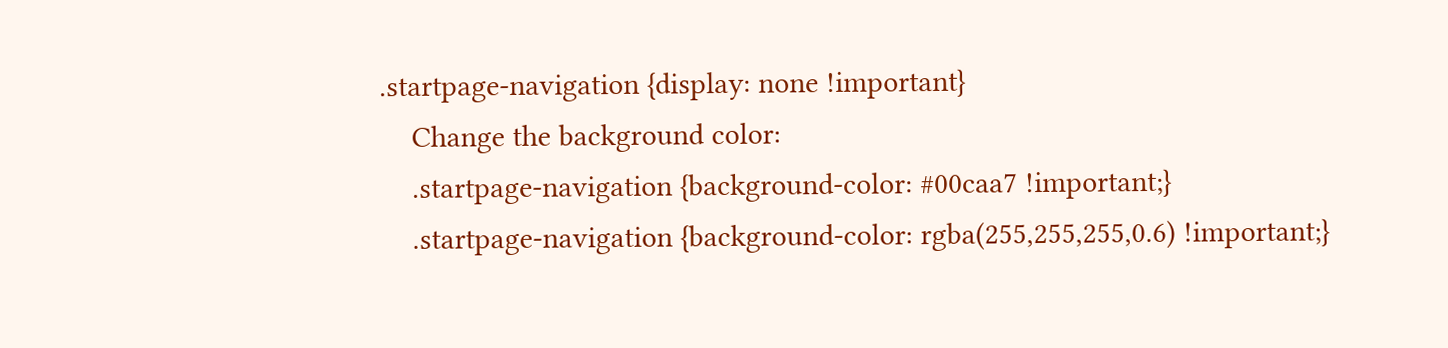.startpage-navigation {display: none !important}
    Change the background color:
    .startpage-navigation {background-color: #00caa7 !important;}
    .startpage-navigation {background-color: rgba(255,255,255,0.6) !important;}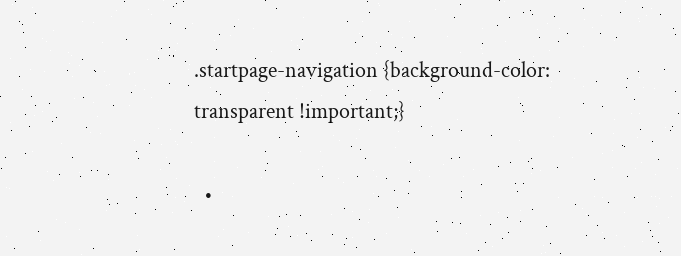.startpage-navigation {background-color: transparent !important;}

  •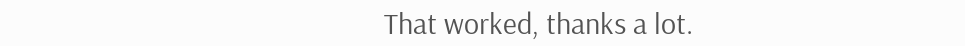That worked, thanks a lot.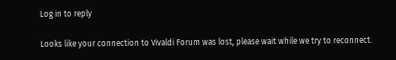Log in to reply

Looks like your connection to Vivaldi Forum was lost, please wait while we try to reconnect.